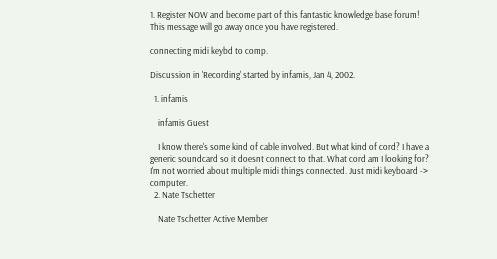1. Register NOW and become part of this fantastic knowledge base forum! This message will go away once you have registered.

connecting midi keybd to comp.

Discussion in 'Recording' started by infamis, Jan 4, 2002.

  1. infamis

    infamis Guest

    I know there's some kind of cable involved. But what kind of cord? I have a generic soundcard so it doesnt connect to that. What cord am I looking for? I'm not worried about multiple midi things connected. Just midi keyboard -> computer.
  2. Nate Tschetter

    Nate Tschetter Active Member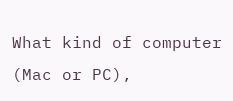What kind of computer (Mac or PC),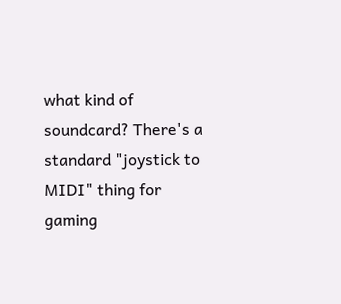what kind of soundcard? There's a standard "joystick to MIDI" thing for gaming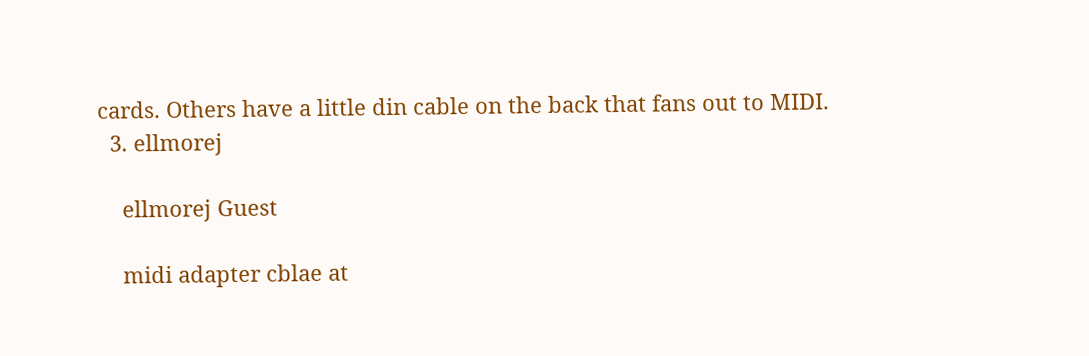cards. Others have a little din cable on the back that fans out to MIDI.
  3. ellmorej

    ellmorej Guest

    midi adapter cblae at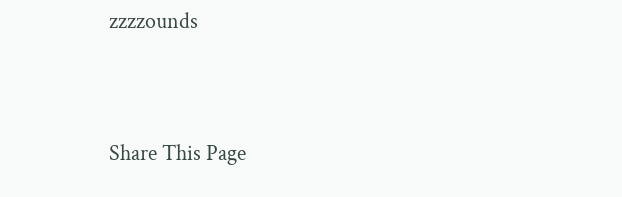zzzzounds


Share This Page